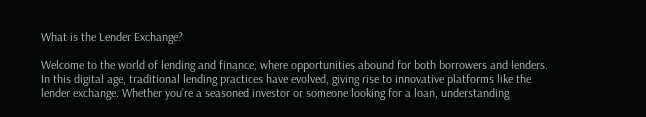What is the Lender Exchange?

Welcome to the world of lending and finance, where opportunities abound for both borrowers and lenders. In this digital age, traditional lending practices have evolved, giving rise to innovative platforms like the lender exchange. Whether you’re a seasoned investor or someone looking for a loan, understanding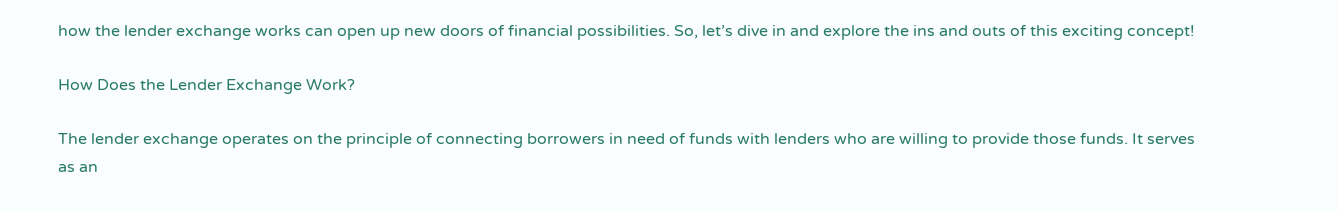how the lender exchange works can open up new doors of financial possibilities. So, let’s dive in and explore the ins and outs of this exciting concept!

How Does the Lender Exchange Work?

The lender exchange operates on the principle of connecting borrowers in need of funds with lenders who are willing to provide those funds. It serves as an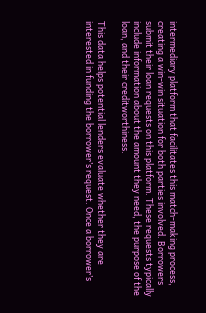intermediary platform that facilitates this match-making process, creating a win-win situation for both parties involved. Borrowers submit their loan requests on this platform. These requests typically include information about the amount they need, the purpose of the loan, and their creditworthiness.

This data helps potential lenders evaluate whether they are interested in funding the borrower’s request. Once a borrower’s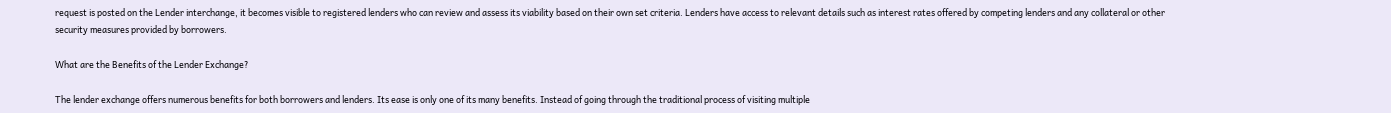request is posted on the Lender interchange, it becomes visible to registered lenders who can review and assess its viability based on their own set criteria. Lenders have access to relevant details such as interest rates offered by competing lenders and any collateral or other security measures provided by borrowers.

What are the Benefits of the Lender Exchange?

The lender exchange offers numerous benefits for both borrowers and lenders. Its ease is only one of its many benefits. Instead of going through the traditional process of visiting multiple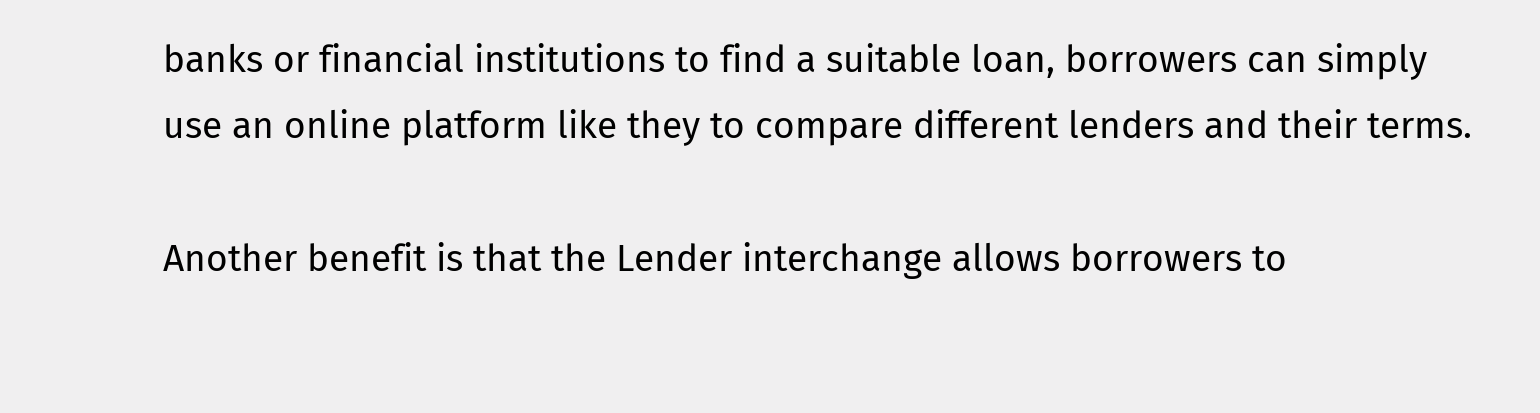banks or financial institutions to find a suitable loan, borrowers can simply use an online platform like they to compare different lenders and their terms.

Another benefit is that the Lender interchange allows borrowers to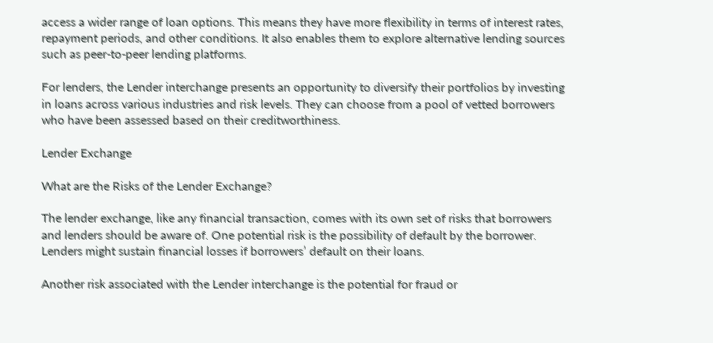access a wider range of loan options. This means they have more flexibility in terms of interest rates, repayment periods, and other conditions. It also enables them to explore alternative lending sources such as peer-to-peer lending platforms.

For lenders, the Lender interchange presents an opportunity to diversify their portfolios by investing in loans across various industries and risk levels. They can choose from a pool of vetted borrowers who have been assessed based on their creditworthiness.

Lender Exchange

What are the Risks of the Lender Exchange?

The lender exchange, like any financial transaction, comes with its own set of risks that borrowers and lenders should be aware of. One potential risk is the possibility of default by the borrower. Lenders might sustain financial losses if borrowers’ default on their loans.

Another risk associated with the Lender interchange is the potential for fraud or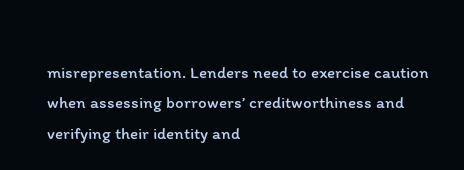misrepresentation. Lenders need to exercise caution when assessing borrowers’ creditworthiness and verifying their identity and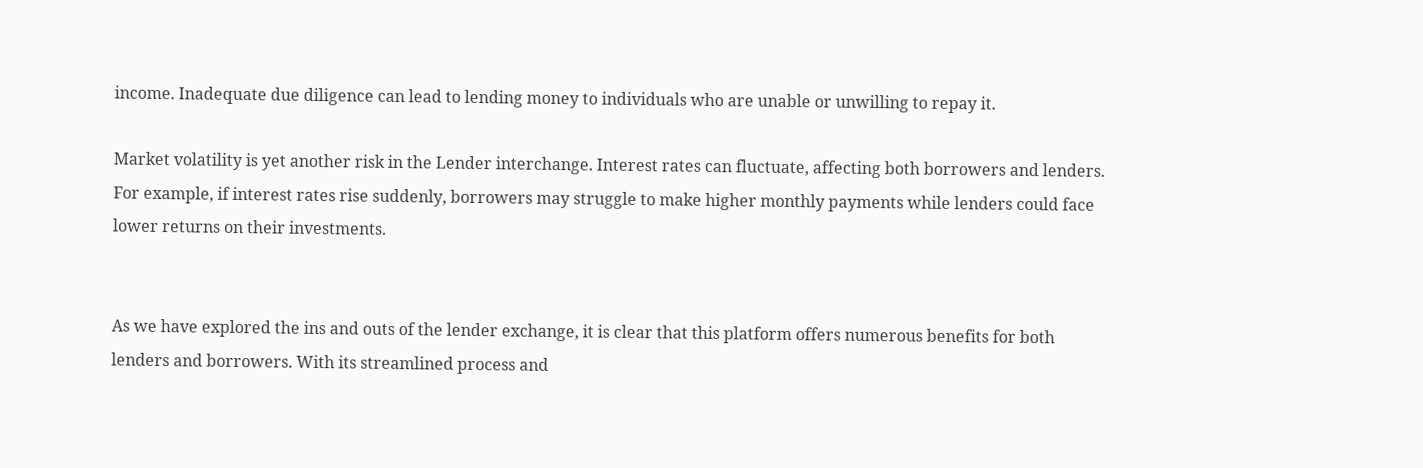income. Inadequate due diligence can lead to lending money to individuals who are unable or unwilling to repay it.

Market volatility is yet another risk in the Lender interchange. Interest rates can fluctuate, affecting both borrowers and lenders. For example, if interest rates rise suddenly, borrowers may struggle to make higher monthly payments while lenders could face lower returns on their investments.


As we have explored the ins and outs of the lender exchange, it is clear that this platform offers numerous benefits for both lenders and borrowers. With its streamlined process and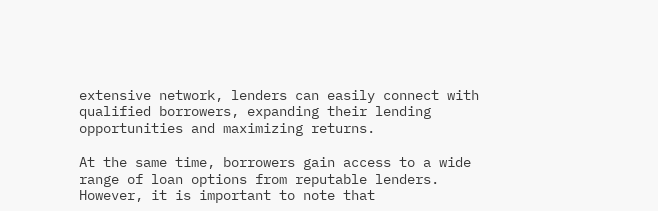extensive network, lenders can easily connect with qualified borrowers, expanding their lending opportunities and maximizing returns.

At the same time, borrowers gain access to a wide range of loan options from reputable lenders. However, it is important to note that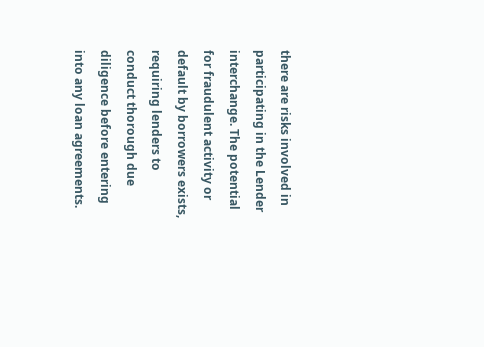there are risks involved in participating in the Lender interchange. The potential for fraudulent activity or default by borrowers exists, requiring lenders to conduct thorough due diligence before entering into any loan agreements.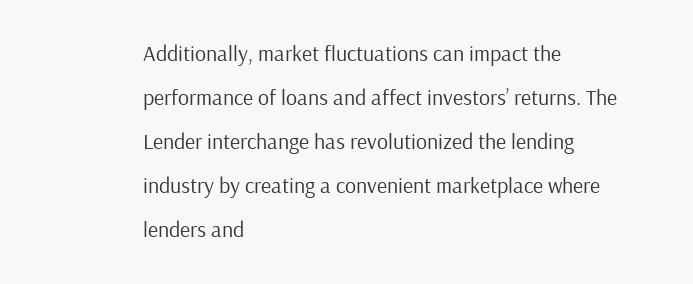Additionally, market fluctuations can impact the performance of loans and affect investors’ returns. The Lender interchange has revolutionized the lending industry by creating a convenient marketplace where lenders and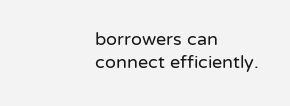borrowers can connect efficiently.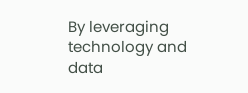By leveraging technology and data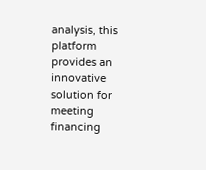analysis, this platform provides an innovative solution for meeting financing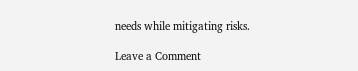needs while mitigating risks.

Leave a Comment